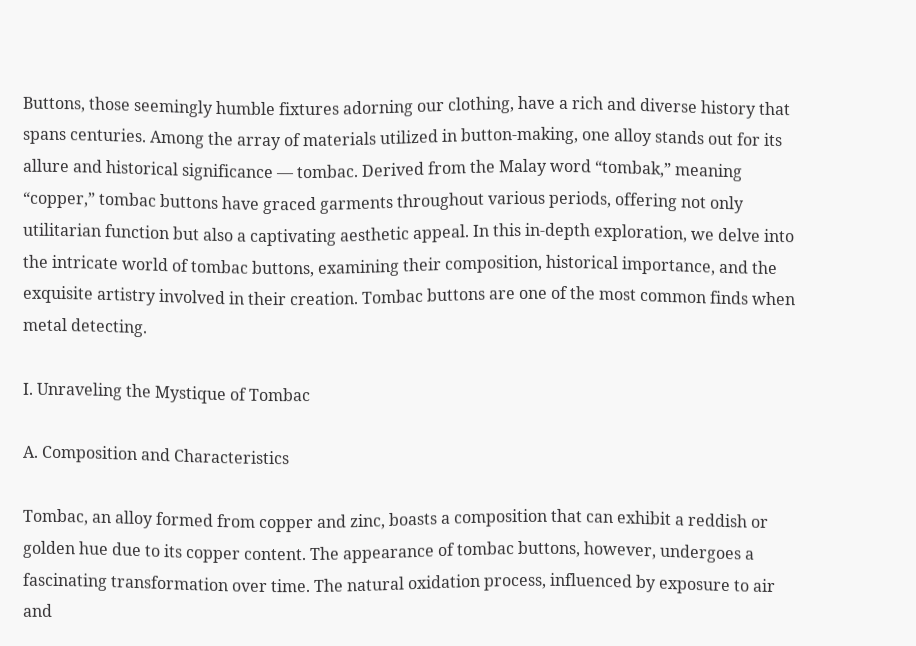Buttons, those seemingly humble fixtures adorning our clothing, have a rich and diverse history that spans centuries. Among the array of materials utilized in button-making, one alloy stands out for its allure and historical significance — tombac. Derived from the Malay word “tombak,” meaning “copper,” tombac buttons have graced garments throughout various periods, offering not only utilitarian function but also a captivating aesthetic appeal. In this in-depth exploration, we delve into the intricate world of tombac buttons, examining their composition, historical importance, and the exquisite artistry involved in their creation. Tombac buttons are one of the most common finds when metal detecting.

I. Unraveling the Mystique of Tombac

A. Composition and Characteristics

Tombac, an alloy formed from copper and zinc, boasts a composition that can exhibit a reddish or golden hue due to its copper content. The appearance of tombac buttons, however, undergoes a fascinating transformation over time. The natural oxidation process, influenced by exposure to air and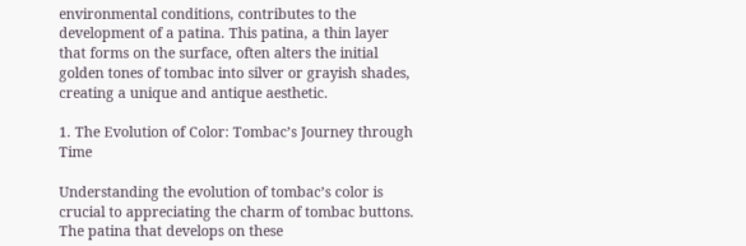environmental conditions, contributes to the development of a patina. This patina, a thin layer that forms on the surface, often alters the initial golden tones of tombac into silver or grayish shades, creating a unique and antique aesthetic.

1. The Evolution of Color: Tombac’s Journey through Time

Understanding the evolution of tombac’s color is crucial to appreciating the charm of tombac buttons. The patina that develops on these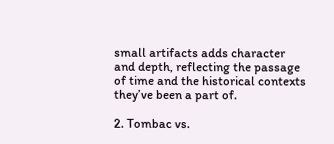small artifacts adds character and depth, reflecting the passage of time and the historical contexts they’ve been a part of.

2. Tombac vs.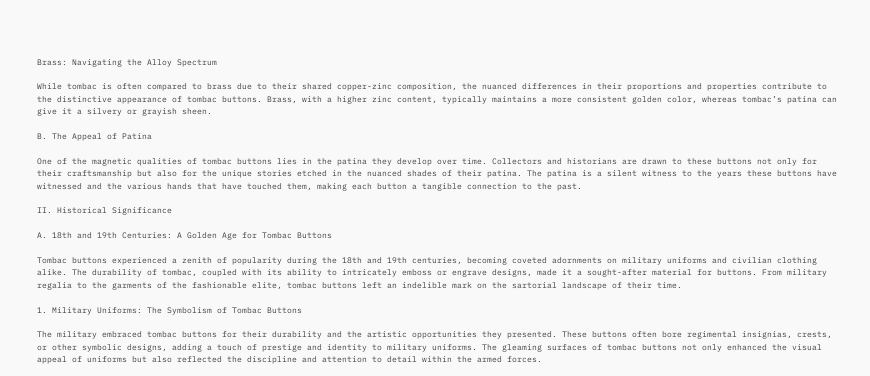Brass: Navigating the Alloy Spectrum

While tombac is often compared to brass due to their shared copper-zinc composition, the nuanced differences in their proportions and properties contribute to the distinctive appearance of tombac buttons. Brass, with a higher zinc content, typically maintains a more consistent golden color, whereas tombac’s patina can give it a silvery or grayish sheen.

B. The Appeal of Patina

One of the magnetic qualities of tombac buttons lies in the patina they develop over time. Collectors and historians are drawn to these buttons not only for their craftsmanship but also for the unique stories etched in the nuanced shades of their patina. The patina is a silent witness to the years these buttons have witnessed and the various hands that have touched them, making each button a tangible connection to the past.

II. Historical Significance

A. 18th and 19th Centuries: A Golden Age for Tombac Buttons

Tombac buttons experienced a zenith of popularity during the 18th and 19th centuries, becoming coveted adornments on military uniforms and civilian clothing alike. The durability of tombac, coupled with its ability to intricately emboss or engrave designs, made it a sought-after material for buttons. From military regalia to the garments of the fashionable elite, tombac buttons left an indelible mark on the sartorial landscape of their time.

1. Military Uniforms: The Symbolism of Tombac Buttons

The military embraced tombac buttons for their durability and the artistic opportunities they presented. These buttons often bore regimental insignias, crests, or other symbolic designs, adding a touch of prestige and identity to military uniforms. The gleaming surfaces of tombac buttons not only enhanced the visual appeal of uniforms but also reflected the discipline and attention to detail within the armed forces.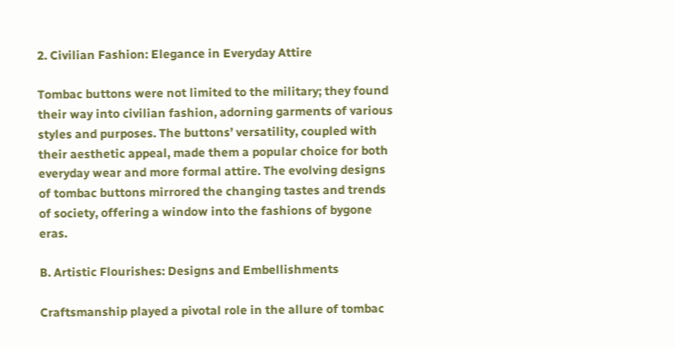2. Civilian Fashion: Elegance in Everyday Attire

Tombac buttons were not limited to the military; they found their way into civilian fashion, adorning garments of various styles and purposes. The buttons’ versatility, coupled with their aesthetic appeal, made them a popular choice for both everyday wear and more formal attire. The evolving designs of tombac buttons mirrored the changing tastes and trends of society, offering a window into the fashions of bygone eras.

B. Artistic Flourishes: Designs and Embellishments

Craftsmanship played a pivotal role in the allure of tombac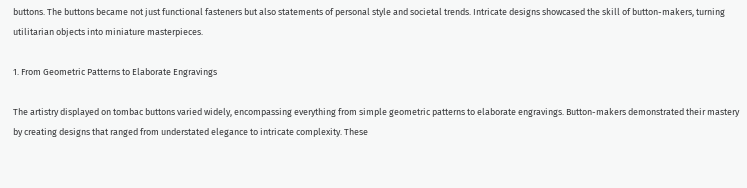buttons. The buttons became not just functional fasteners but also statements of personal style and societal trends. Intricate designs showcased the skill of button-makers, turning utilitarian objects into miniature masterpieces.

1. From Geometric Patterns to Elaborate Engravings

The artistry displayed on tombac buttons varied widely, encompassing everything from simple geometric patterns to elaborate engravings. Button-makers demonstrated their mastery by creating designs that ranged from understated elegance to intricate complexity. These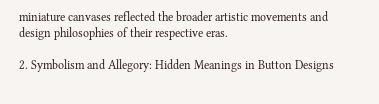miniature canvases reflected the broader artistic movements and design philosophies of their respective eras.

2. Symbolism and Allegory: Hidden Meanings in Button Designs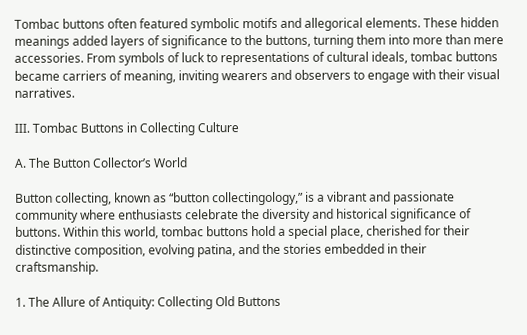Tombac buttons often featured symbolic motifs and allegorical elements. These hidden meanings added layers of significance to the buttons, turning them into more than mere accessories. From symbols of luck to representations of cultural ideals, tombac buttons became carriers of meaning, inviting wearers and observers to engage with their visual narratives.

III. Tombac Buttons in Collecting Culture

A. The Button Collector’s World

Button collecting, known as “button collectingology,” is a vibrant and passionate community where enthusiasts celebrate the diversity and historical significance of buttons. Within this world, tombac buttons hold a special place, cherished for their distinctive composition, evolving patina, and the stories embedded in their craftsmanship.

1. The Allure of Antiquity: Collecting Old Buttons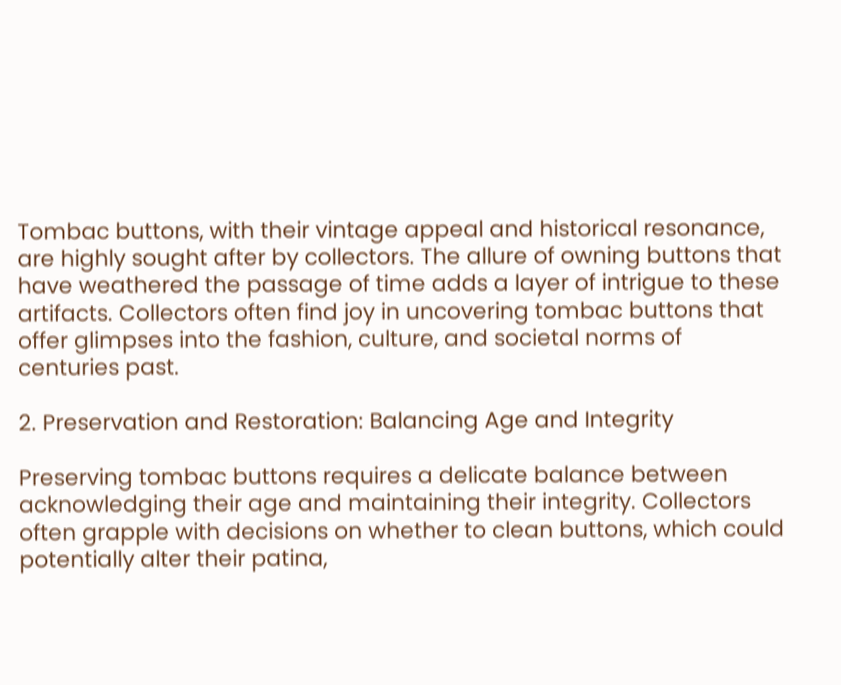Tombac buttons, with their vintage appeal and historical resonance, are highly sought after by collectors. The allure of owning buttons that have weathered the passage of time adds a layer of intrigue to these artifacts. Collectors often find joy in uncovering tombac buttons that offer glimpses into the fashion, culture, and societal norms of centuries past.

2. Preservation and Restoration: Balancing Age and Integrity

Preserving tombac buttons requires a delicate balance between acknowledging their age and maintaining their integrity. Collectors often grapple with decisions on whether to clean buttons, which could potentially alter their patina,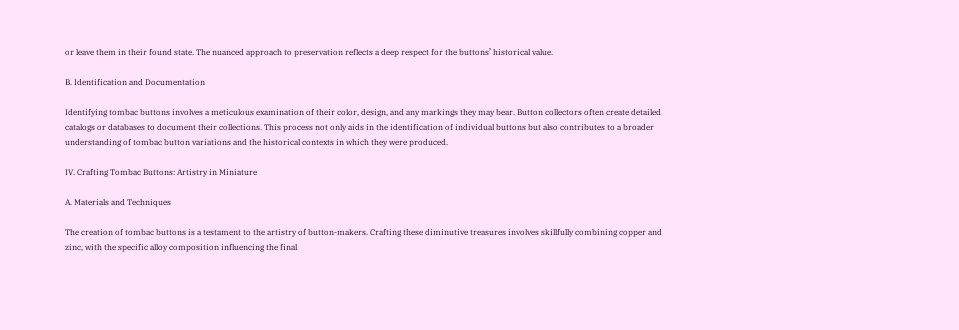or leave them in their found state. The nuanced approach to preservation reflects a deep respect for the buttons’ historical value.

B. Identification and Documentation

Identifying tombac buttons involves a meticulous examination of their color, design, and any markings they may bear. Button collectors often create detailed catalogs or databases to document their collections. This process not only aids in the identification of individual buttons but also contributes to a broader understanding of tombac button variations and the historical contexts in which they were produced.

IV. Crafting Tombac Buttons: Artistry in Miniature

A. Materials and Techniques

The creation of tombac buttons is a testament to the artistry of button-makers. Crafting these diminutive treasures involves skillfully combining copper and zinc, with the specific alloy composition influencing the final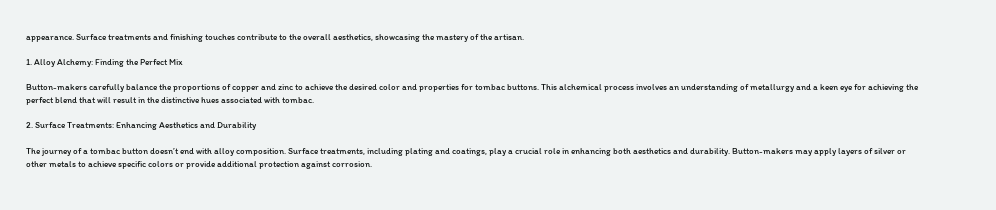appearance. Surface treatments and finishing touches contribute to the overall aesthetics, showcasing the mastery of the artisan.

1. Alloy Alchemy: Finding the Perfect Mix

Button-makers carefully balance the proportions of copper and zinc to achieve the desired color and properties for tombac buttons. This alchemical process involves an understanding of metallurgy and a keen eye for achieving the perfect blend that will result in the distinctive hues associated with tombac.

2. Surface Treatments: Enhancing Aesthetics and Durability

The journey of a tombac button doesn’t end with alloy composition. Surface treatments, including plating and coatings, play a crucial role in enhancing both aesthetics and durability. Button-makers may apply layers of silver or other metals to achieve specific colors or provide additional protection against corrosion.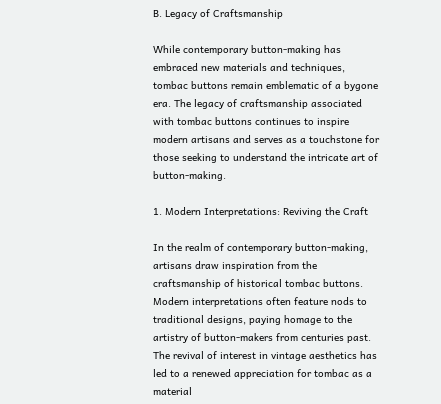B. Legacy of Craftsmanship

While contemporary button-making has embraced new materials and techniques, tombac buttons remain emblematic of a bygone era. The legacy of craftsmanship associated with tombac buttons continues to inspire modern artisans and serves as a touchstone for those seeking to understand the intricate art of button-making.

1. Modern Interpretations: Reviving the Craft

In the realm of contemporary button-making, artisans draw inspiration from the craftsmanship of historical tombac buttons. Modern interpretations often feature nods to traditional designs, paying homage to the artistry of button-makers from centuries past. The revival of interest in vintage aesthetics has led to a renewed appreciation for tombac as a material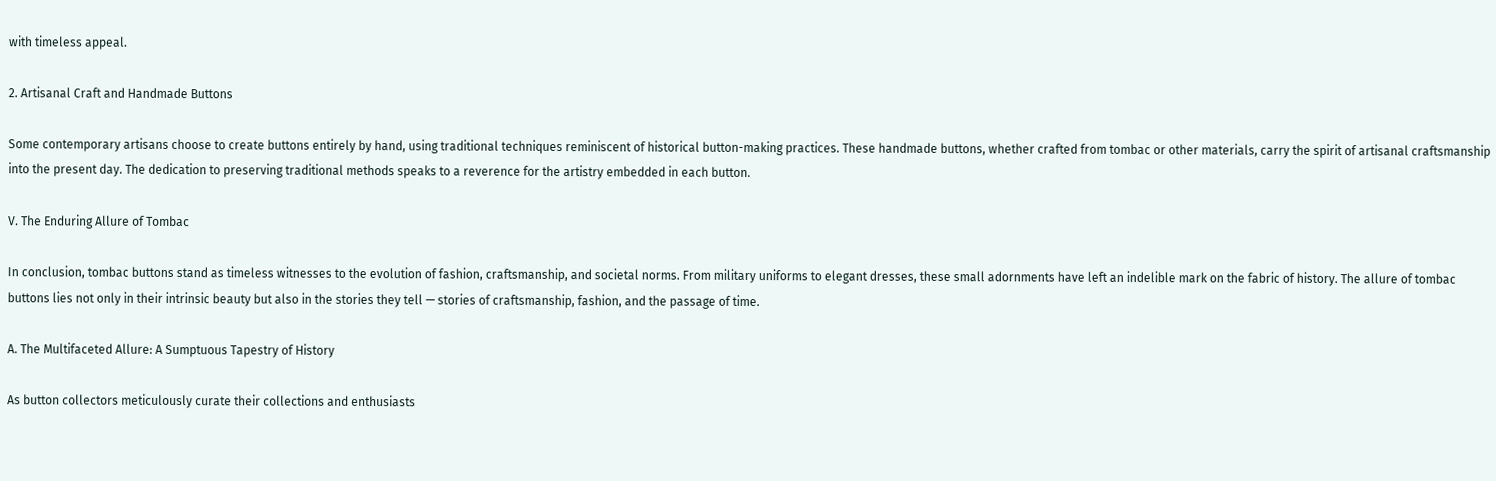with timeless appeal.

2. Artisanal Craft and Handmade Buttons

Some contemporary artisans choose to create buttons entirely by hand, using traditional techniques reminiscent of historical button-making practices. These handmade buttons, whether crafted from tombac or other materials, carry the spirit of artisanal craftsmanship into the present day. The dedication to preserving traditional methods speaks to a reverence for the artistry embedded in each button.

V. The Enduring Allure of Tombac

In conclusion, tombac buttons stand as timeless witnesses to the evolution of fashion, craftsmanship, and societal norms. From military uniforms to elegant dresses, these small adornments have left an indelible mark on the fabric of history. The allure of tombac buttons lies not only in their intrinsic beauty but also in the stories they tell — stories of craftsmanship, fashion, and the passage of time.

A. The Multifaceted Allure: A Sumptuous Tapestry of History

As button collectors meticulously curate their collections and enthusiasts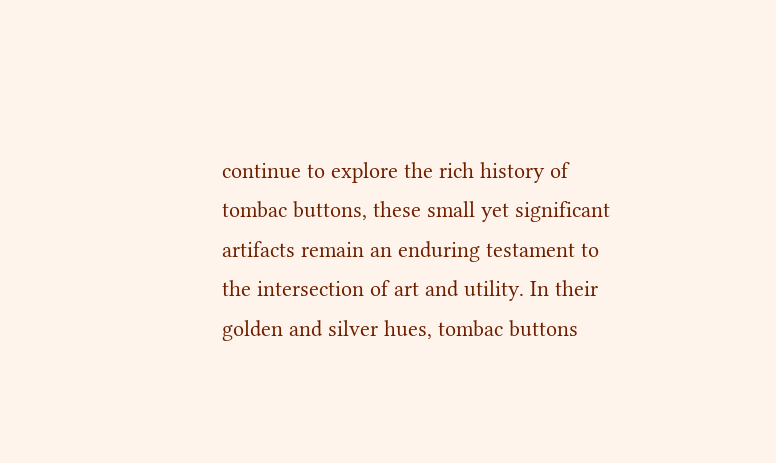continue to explore the rich history of tombac buttons, these small yet significant artifacts remain an enduring testament to the intersection of art and utility. In their golden and silver hues, tombac buttons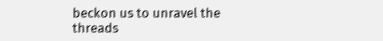beckon us to unravel the threads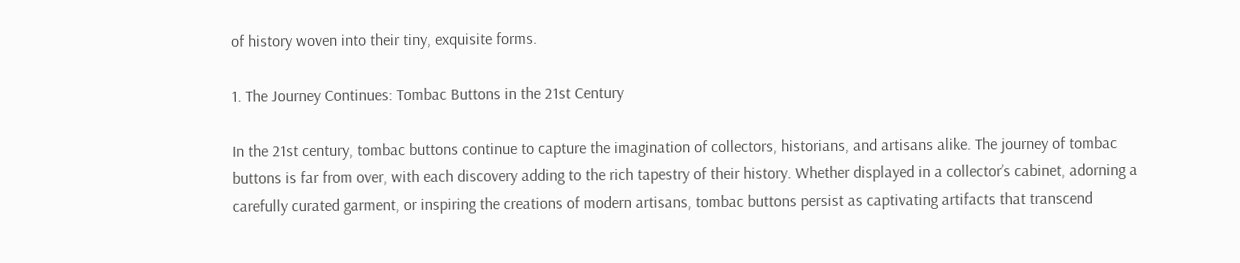of history woven into their tiny, exquisite forms.

1. The Journey Continues: Tombac Buttons in the 21st Century

In the 21st century, tombac buttons continue to capture the imagination of collectors, historians, and artisans alike. The journey of tombac buttons is far from over, with each discovery adding to the rich tapestry of their history. Whether displayed in a collector’s cabinet, adorning a carefully curated garment, or inspiring the creations of modern artisans, tombac buttons persist as captivating artifacts that transcend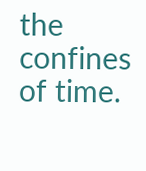the confines of time.